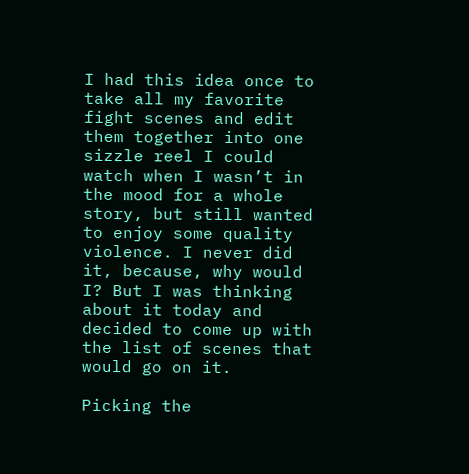I had this idea once to take all my favorite fight scenes and edit them together into one sizzle reel I could watch when I wasn’t in the mood for a whole story, but still wanted to enjoy some quality violence. I never did it, because, why would I? But I was thinking about it today and decided to come up with the list of scenes that would go on it.

Picking the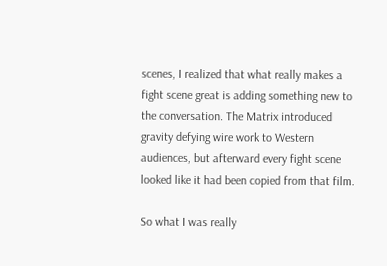scenes, I realized that what really makes a fight scene great is adding something new to the conversation. The Matrix introduced gravity defying wire work to Western audiences, but afterward every fight scene looked like it had been copied from that film.

So what I was really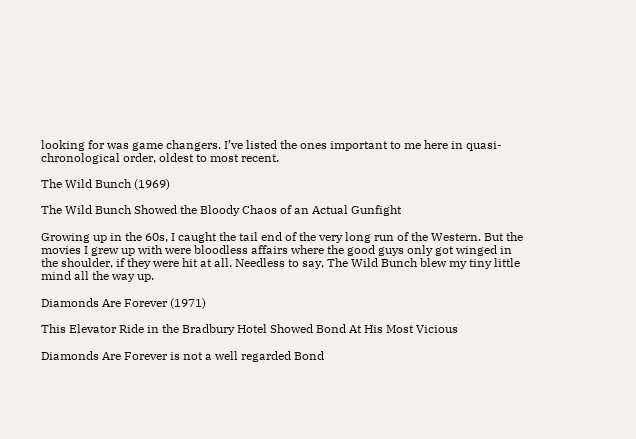looking for was game changers. I’ve listed the ones important to me here in quasi-chronological order, oldest to most recent.

The Wild Bunch (1969)

The Wild Bunch Showed the Bloody Chaos of an Actual Gunfight

Growing up in the 60s, I caught the tail end of the very long run of the Western. But the movies I grew up with were bloodless affairs where the good guys only got winged in the shoulder, if they were hit at all. Needless to say, The Wild Bunch blew my tiny little mind all the way up.

Diamonds Are Forever (1971)

This Elevator Ride in the Bradbury Hotel Showed Bond At His Most Vicious

Diamonds Are Forever is not a well regarded Bond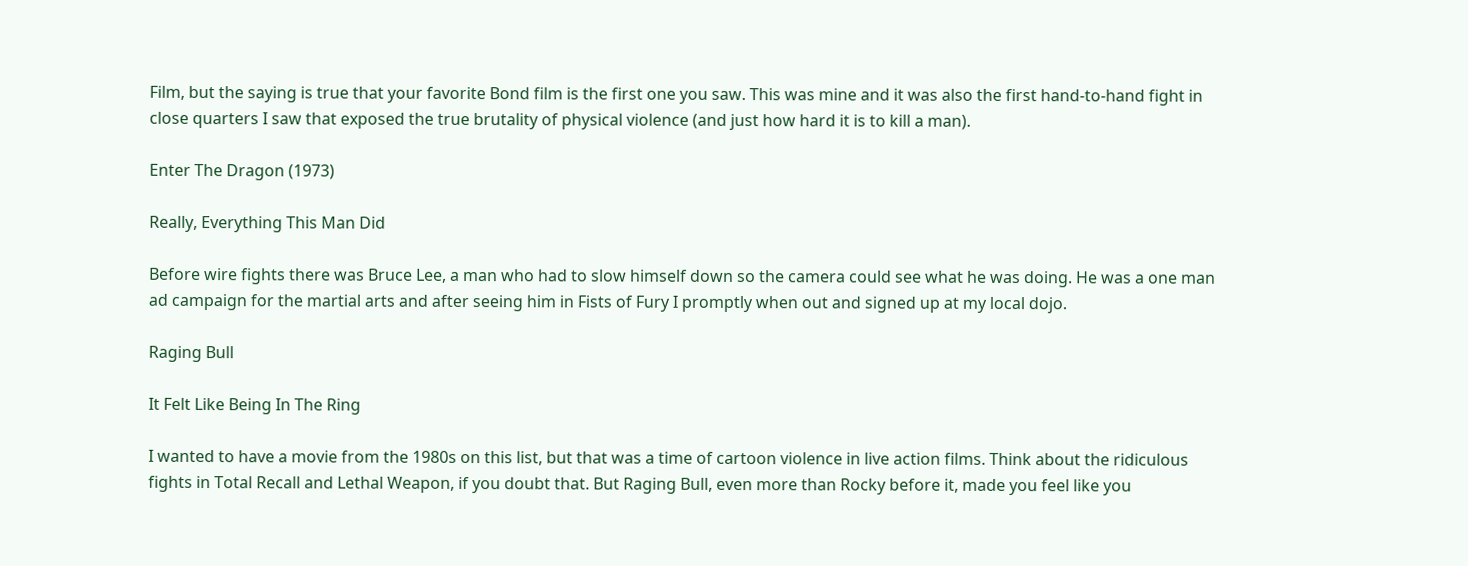Film, but the saying is true that your favorite Bond film is the first one you saw. This was mine and it was also the first hand-to-hand fight in close quarters I saw that exposed the true brutality of physical violence (and just how hard it is to kill a man).

Enter The Dragon (1973)

Really, Everything This Man Did

Before wire fights there was Bruce Lee, a man who had to slow himself down so the camera could see what he was doing. He was a one man ad campaign for the martial arts and after seeing him in Fists of Fury I promptly when out and signed up at my local dojo.

Raging Bull

It Felt Like Being In The Ring

I wanted to have a movie from the 1980s on this list, but that was a time of cartoon violence in live action films. Think about the ridiculous fights in Total Recall and Lethal Weapon, if you doubt that. But Raging Bull, even more than Rocky before it, made you feel like you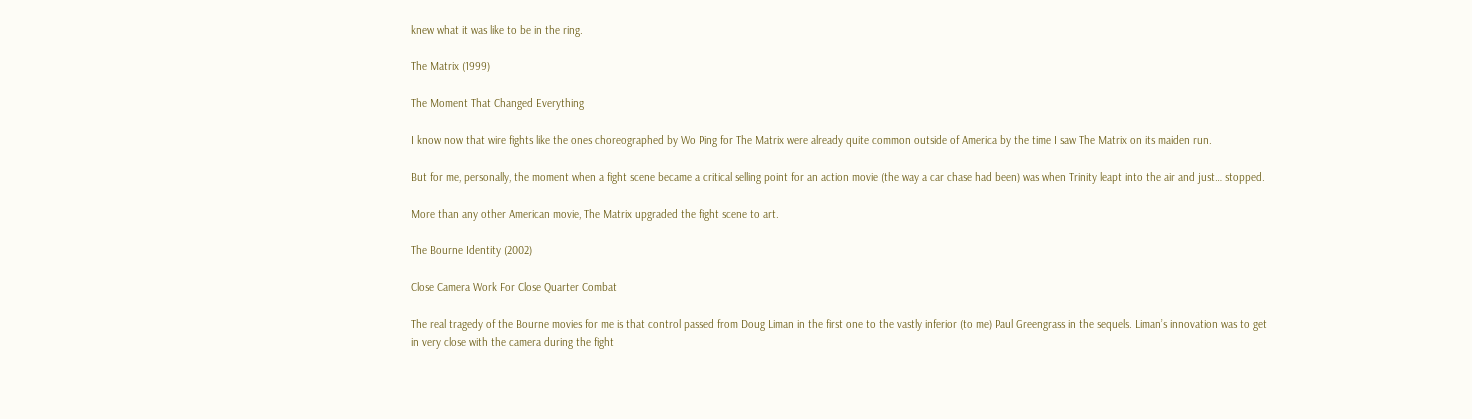knew what it was like to be in the ring.

The Matrix (1999)

The Moment That Changed Everything

I know now that wire fights like the ones choreographed by Wo Ping for The Matrix were already quite common outside of America by the time I saw The Matrix on its maiden run.

But for me, personally, the moment when a fight scene became a critical selling point for an action movie (the way a car chase had been) was when Trinity leapt into the air and just… stopped.

More than any other American movie, The Matrix upgraded the fight scene to art.

The Bourne Identity (2002)

Close Camera Work For Close Quarter Combat

The real tragedy of the Bourne movies for me is that control passed from Doug Liman in the first one to the vastly inferior (to me) Paul Greengrass in the sequels. Liman’s innovation was to get in very close with the camera during the fight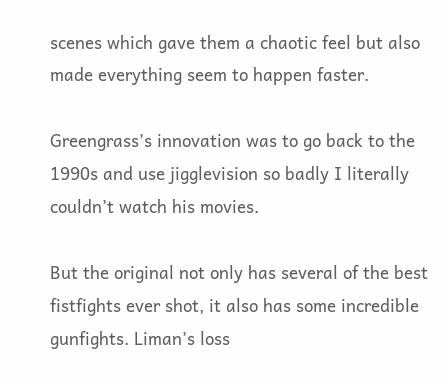scenes which gave them a chaotic feel but also made everything seem to happen faster.

Greengrass’s innovation was to go back to the 1990s and use jigglevision so badly I literally couldn’t watch his movies.

But the original not only has several of the best fistfights ever shot, it also has some incredible gunfights. Liman’s loss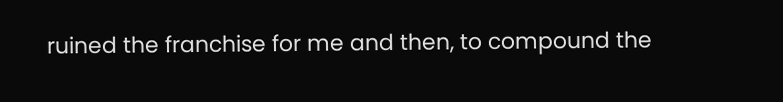ruined the franchise for me and then, to compound the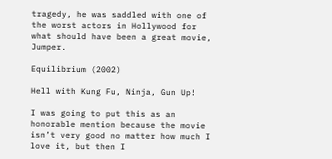tragedy, he was saddled with one of the worst actors in Hollywood for what should have been a great movie, Jumper.

Equilibrium (2002)

Hell with Kung Fu, Ninja, Gun Up!

I was going to put this as an honorable mention because the movie isn’t very good no matter how much I love it, but then I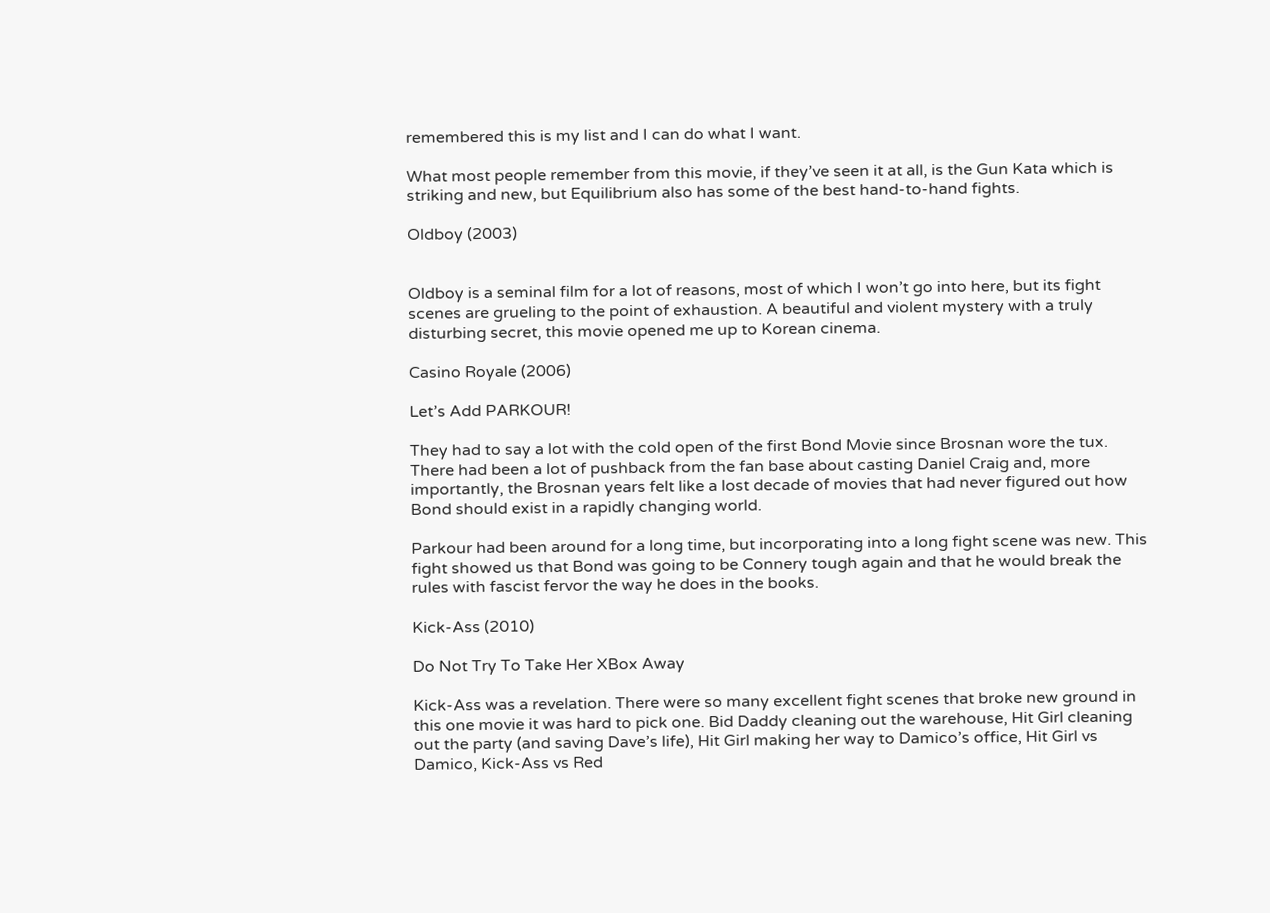remembered this is my list and I can do what I want.

What most people remember from this movie, if they’ve seen it at all, is the Gun Kata which is striking and new, but Equilibrium also has some of the best hand-to-hand fights.

Oldboy (2003)


Oldboy is a seminal film for a lot of reasons, most of which I won’t go into here, but its fight scenes are grueling to the point of exhaustion. A beautiful and violent mystery with a truly disturbing secret, this movie opened me up to Korean cinema.

Casino Royale (2006)

Let’s Add PARKOUR!

They had to say a lot with the cold open of the first Bond Movie since Brosnan wore the tux. There had been a lot of pushback from the fan base about casting Daniel Craig and, more importantly, the Brosnan years felt like a lost decade of movies that had never figured out how Bond should exist in a rapidly changing world.

Parkour had been around for a long time, but incorporating into a long fight scene was new. This fight showed us that Bond was going to be Connery tough again and that he would break the rules with fascist fervor the way he does in the books.

Kick-Ass (2010)

Do Not Try To Take Her XBox Away

Kick-Ass was a revelation. There were so many excellent fight scenes that broke new ground in this one movie it was hard to pick one. Bid Daddy cleaning out the warehouse, Hit Girl cleaning out the party (and saving Dave’s life), Hit Girl making her way to Damico’s office, Hit Girl vs Damico, Kick-Ass vs Red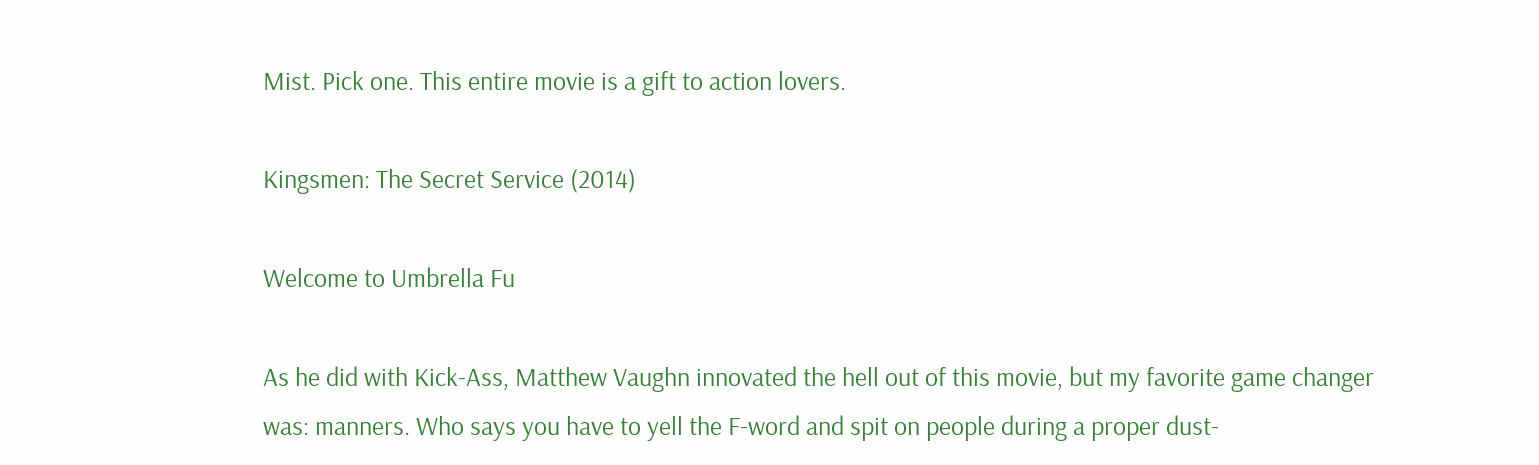Mist. Pick one. This entire movie is a gift to action lovers.

Kingsmen: The Secret Service (2014)

Welcome to Umbrella Fu

As he did with Kick-Ass, Matthew Vaughn innovated the hell out of this movie, but my favorite game changer was: manners. Who says you have to yell the F-word and spit on people during a proper dust-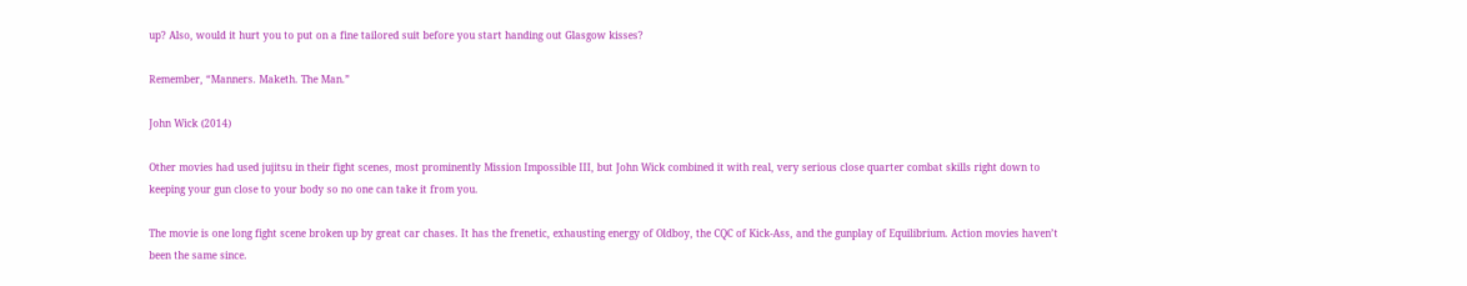up? Also, would it hurt you to put on a fine tailored suit before you start handing out Glasgow kisses?

Remember, “Manners. Maketh. The Man.”

John Wick (2014)

Other movies had used jujitsu in their fight scenes, most prominently Mission Impossible III, but John Wick combined it with real, very serious close quarter combat skills right down to keeping your gun close to your body so no one can take it from you.

The movie is one long fight scene broken up by great car chases. It has the frenetic, exhausting energy of Oldboy, the CQC of Kick-Ass, and the gunplay of Equilibrium. Action movies haven’t been the same since.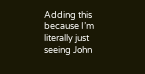Adding this because I’m literally just seeing John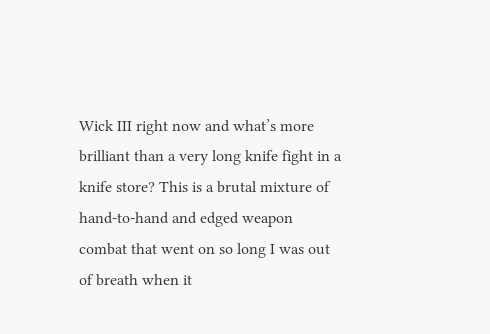Wick III right now and what’s more brilliant than a very long knife fight in a knife store? This is a brutal mixture of hand-to-hand and edged weapon combat that went on so long I was out of breath when it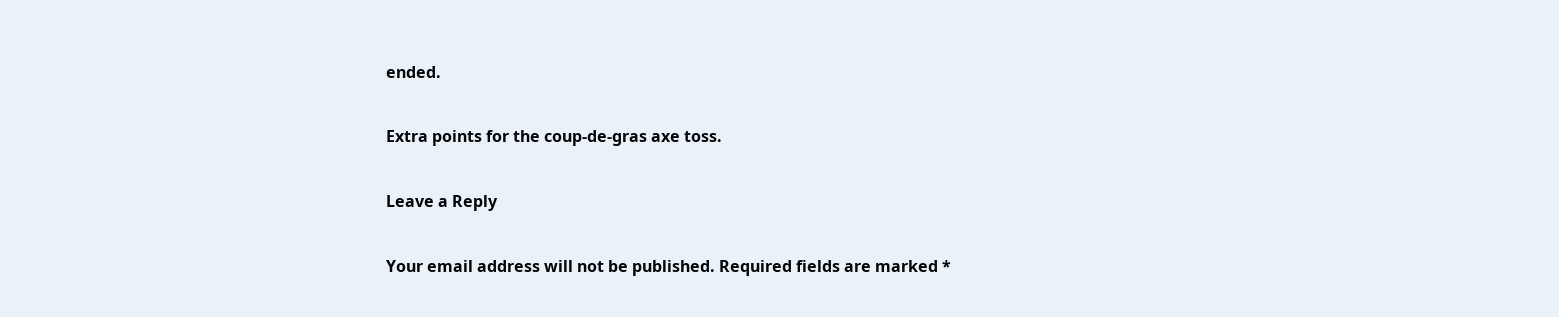ended.

Extra points for the coup-de-gras axe toss.

Leave a Reply

Your email address will not be published. Required fields are marked *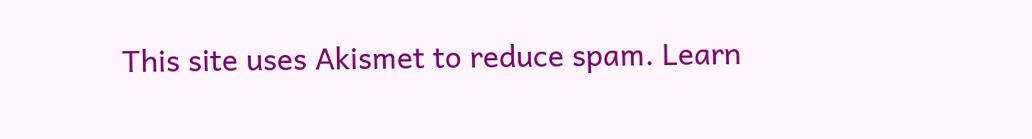This site uses Akismet to reduce spam. Learn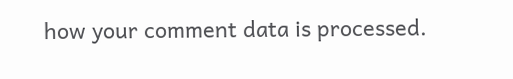how your comment data is processed.